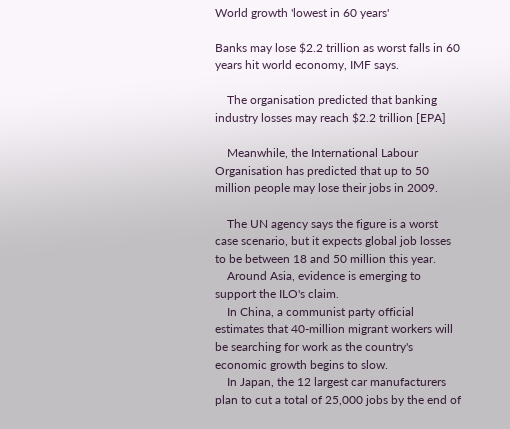World growth 'lowest in 60 years'

Banks may lose $2.2 trillion as worst falls in 60 years hit world economy, IMF says.

    The organisation predicted that banking industry losses may reach $2.2 trillion [EPA]

    Meanwhile, the International Labour Organisation has predicted that up to 50 million people may lose their jobs in 2009.

    The UN agency says the figure is a worst case scenario, but it expects global job losses to be between 18 and 50 million this year.
    Around Asia, evidence is emerging to support the ILO's claim.
    In China, a communist party official estimates that 40-million migrant workers will be searching for work as the country's economic growth begins to slow.
    In Japan, the 12 largest car manufacturers plan to cut a total of 25,000 jobs by the end of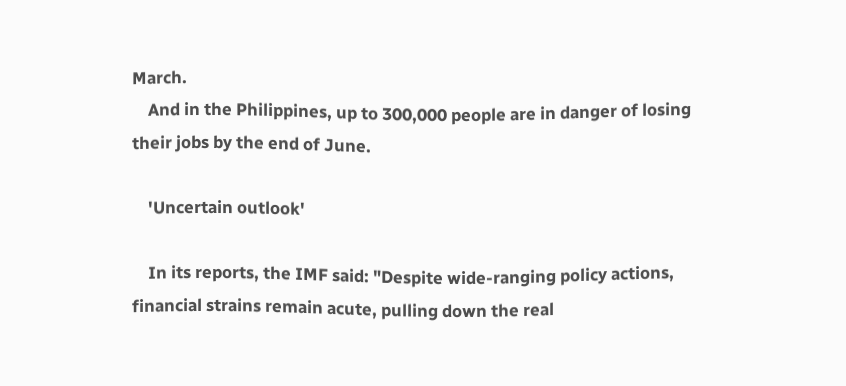March.
    And in the Philippines, up to 300,000 people are in danger of losing their jobs by the end of June.

    'Uncertain outlook'

    In its reports, the IMF said: "Despite wide-ranging policy actions, financial strains remain acute, pulling down the real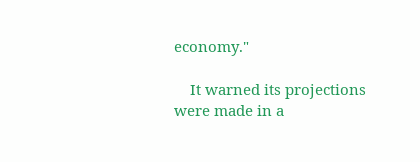economy."

    It warned its projections were made in a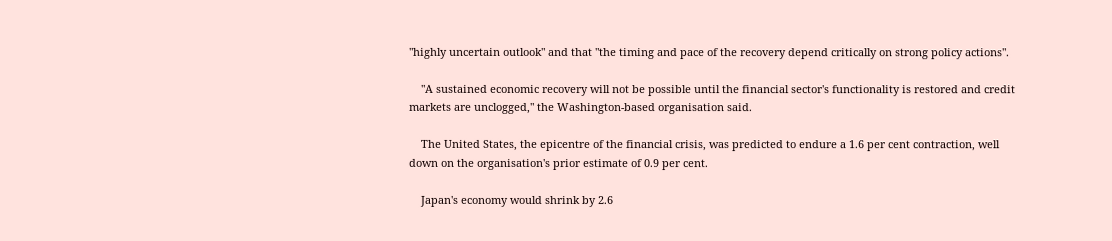"highly uncertain outlook" and that "the timing and pace of the recovery depend critically on strong policy actions".

    "A sustained economic recovery will not be possible until the financial sector's functionality is restored and credit markets are unclogged," the Washington-based organisation said.

    The United States, the epicentre of the financial crisis, was predicted to endure a 1.6 per cent contraction, well down on the organisation's prior estimate of 0.9 per cent.

    Japan's economy would shrink by 2.6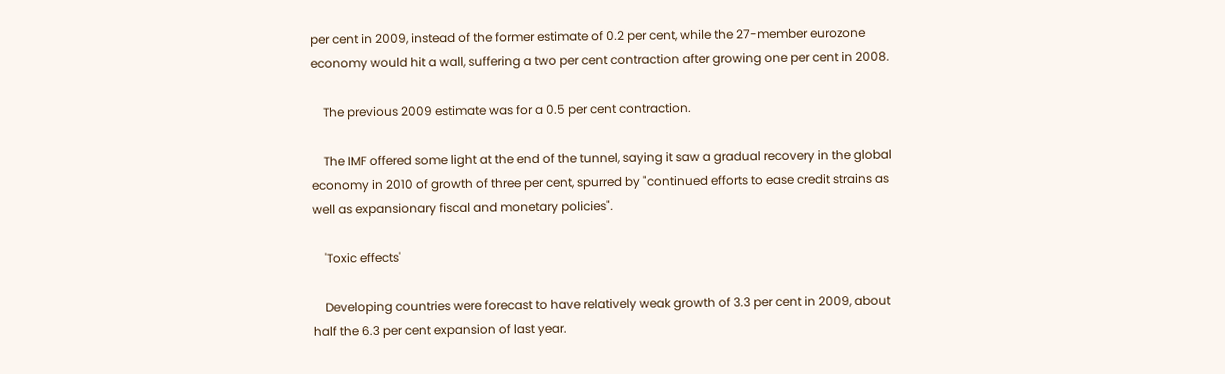per cent in 2009, instead of the former estimate of 0.2 per cent, while the 27-member eurozone economy would hit a wall, suffering a two per cent contraction after growing one per cent in 2008.

    The previous 2009 estimate was for a 0.5 per cent contraction.

    The IMF offered some light at the end of the tunnel, saying it saw a gradual recovery in the global economy in 2010 of growth of three per cent, spurred by "continued efforts to ease credit strains as well as expansionary fiscal and monetary policies".

    'Toxic effects'

    Developing countries were forecast to have relatively weak growth of 3.3 per cent in 2009, about half the 6.3 per cent expansion of last year.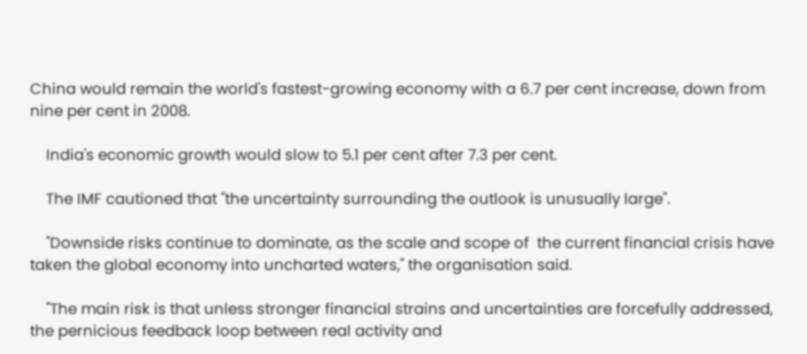China would remain the world's fastest-growing economy with a 6.7 per cent increase, down from nine per cent in 2008.

    India's economic growth would slow to 5.1 per cent after 7.3 per cent.

    The IMF cautioned that "the uncertainty surrounding the outlook is unusually large".

    "Downside risks continue to dominate, as the scale and scope of  the current financial crisis have taken the global economy into uncharted waters," the organisation said.

    "The main risk is that unless stronger financial strains and uncertainties are forcefully addressed, the pernicious feedback loop between real activity and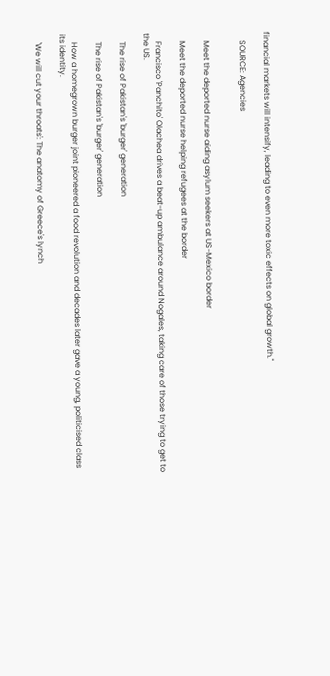financial markets will intensify, leading to even more toxic effects on global growth."

    SOURCE: Agencies


    Meet the deported nurse aiding asylum seekers at US-Mexico border

    Meet the deported nurse helping refugees at the border

    Francisco 'Panchito' Olachea drives a beat-up ambulance around Nogales, taking care of those trying to get to the US.

    The rise of Pakistan's 'burger' generation

    The rise of Pakistan's 'burger' generation

    How a homegrown burger joint pioneered a food revolution and decades later gave a young, politicised class its identity.

    'We will cut your throats': The anatomy of Greece's lynch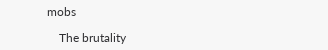mobs

    The brutality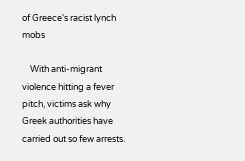of Greece's racist lynch mobs

    With anti-migrant violence hitting a fever pitch, victims ask why Greek authorities have carried out so few arrests.